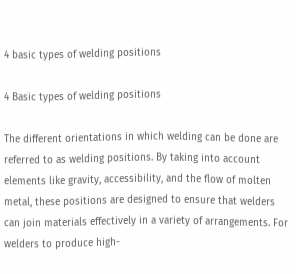4 basic types of welding positions

4 Basic types of welding positions

The different orientations in which welding can be done are referred to as welding positions. By taking into account elements like gravity, accessibility, and the flow of molten metal, these positions are designed to ensure that welders can join materials effectively in a variety of arrangements. For welders to produce high-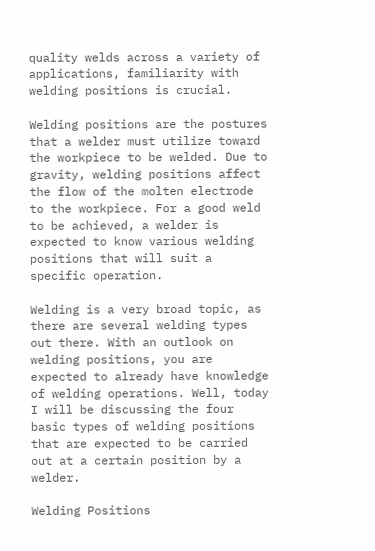quality welds across a variety of applications, familiarity with welding positions is crucial.

Welding positions are the postures that a welder must utilize toward the workpiece to be welded. Due to gravity, welding positions affect the flow of the molten electrode to the workpiece. For a good weld to be achieved, a welder is expected to know various welding positions that will suit a specific operation.

Welding is a very broad topic, as there are several welding types out there. With an outlook on welding positions, you are expected to already have knowledge of welding operations. Well, today I will be discussing the four basic types of welding positions that are expected to be carried out at a certain position by a welder.

Welding Positions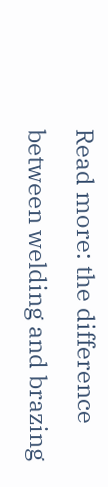Read more: the difference between welding and brazing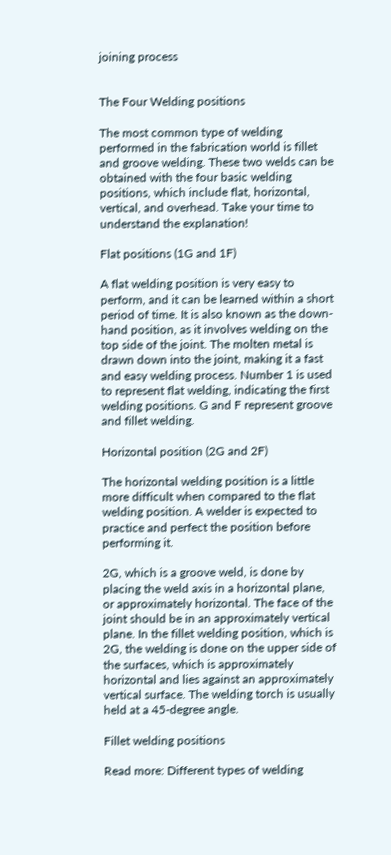joining process


The Four Welding positions

The most common type of welding performed in the fabrication world is fillet and groove welding. These two welds can be obtained with the four basic welding positions, which include flat, horizontal, vertical, and overhead. Take your time to understand the explanation!

Flat positions (1G and 1F)

A flat welding position is very easy to perform, and it can be learned within a short period of time. It is also known as the down-hand position, as it involves welding on the top side of the joint. The molten metal is drawn down into the joint, making it a fast and easy welding process. Number 1 is used to represent flat welding, indicating the first welding positions. G and F represent groove and fillet welding.

Horizontal position (2G and 2F)

The horizontal welding position is a little more difficult when compared to the flat welding position. A welder is expected to practice and perfect the position before performing it.

2G, which is a groove weld, is done by placing the weld axis in a horizontal plane, or approximately horizontal. The face of the joint should be in an approximately vertical plane. In the fillet welding position, which is 2G, the welding is done on the upper side of the surfaces, which is approximately horizontal and lies against an approximately vertical surface. The welding torch is usually held at a 45-degree angle.

Fillet welding positions

Read more: Different types of welding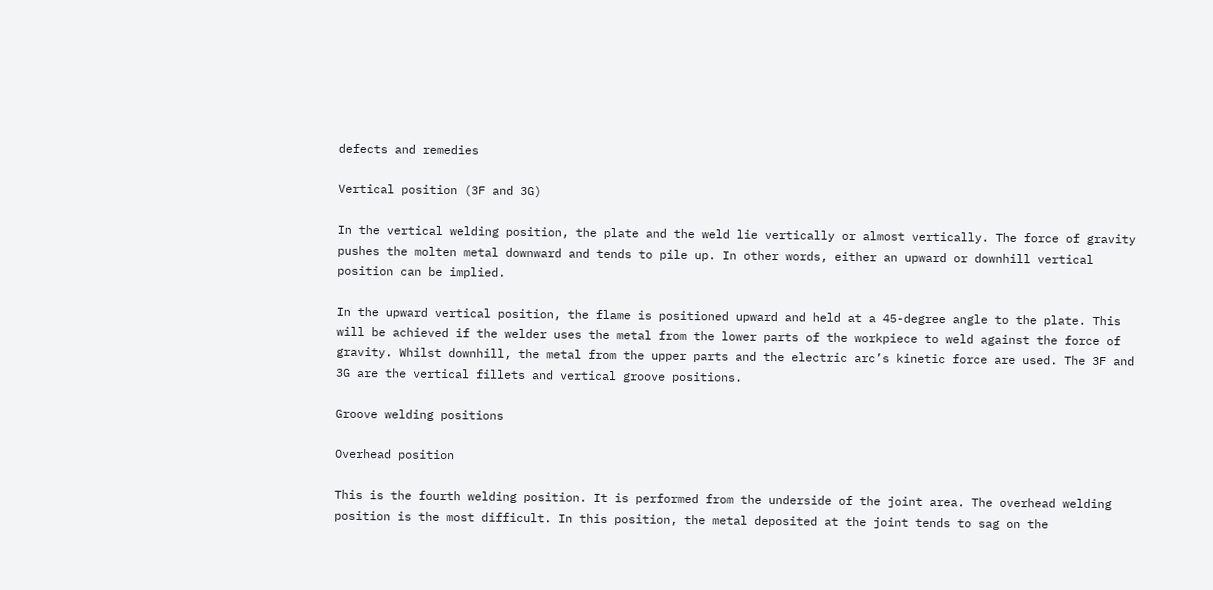defects and remedies

Vertical position (3F and 3G)

In the vertical welding position, the plate and the weld lie vertically or almost vertically. The force of gravity pushes the molten metal downward and tends to pile up. In other words, either an upward or downhill vertical position can be implied.

In the upward vertical position, the flame is positioned upward and held at a 45-degree angle to the plate. This will be achieved if the welder uses the metal from the lower parts of the workpiece to weld against the force of gravity. Whilst downhill, the metal from the upper parts and the electric arc’s kinetic force are used. The 3F and 3G are the vertical fillets and vertical groove positions.

Groove welding positions

Overhead position

This is the fourth welding position. It is performed from the underside of the joint area. The overhead welding position is the most difficult. In this position, the metal deposited at the joint tends to sag on the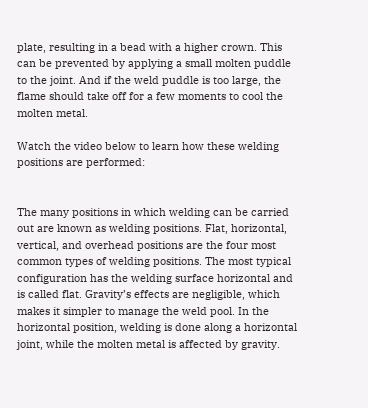plate, resulting in a bead with a higher crown. This can be prevented by applying a small molten puddle to the joint. And if the weld puddle is too large, the flame should take off for a few moments to cool the molten metal.

Watch the video below to learn how these welding positions are performed:


The many positions in which welding can be carried out are known as welding positions. Flat, horizontal, vertical, and overhead positions are the four most common types of welding positions. The most typical configuration has the welding surface horizontal and is called flat. Gravity’s effects are negligible, which makes it simpler to manage the weld pool. In the horizontal position, welding is done along a horizontal joint, while the molten metal is affected by gravity.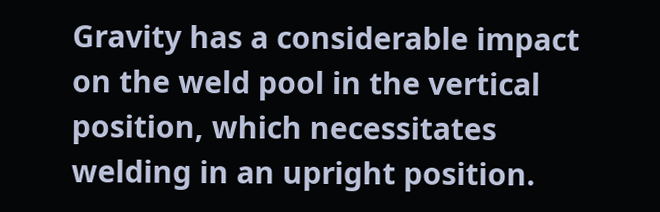Gravity has a considerable impact on the weld pool in the vertical position, which necessitates welding in an upright position.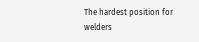The hardest position for welders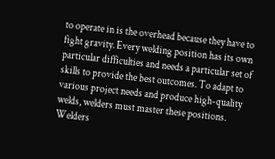to operate in is the overhead because they have to fight gravity. Every welding position has its own particular difficulties and needs a particular set of skills to provide the best outcomes. To adapt to various project needs and produce high-quality welds, welders must master these positions. Welders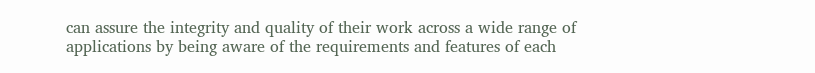can assure the integrity and quality of their work across a wide range of applications by being aware of the requirements and features of each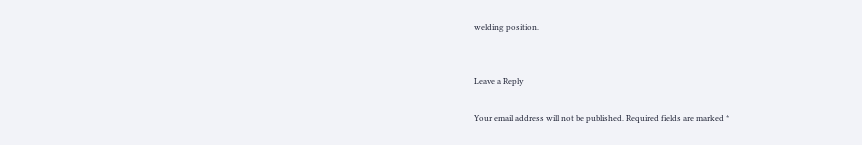welding position.


Leave a Reply

Your email address will not be published. Required fields are marked *